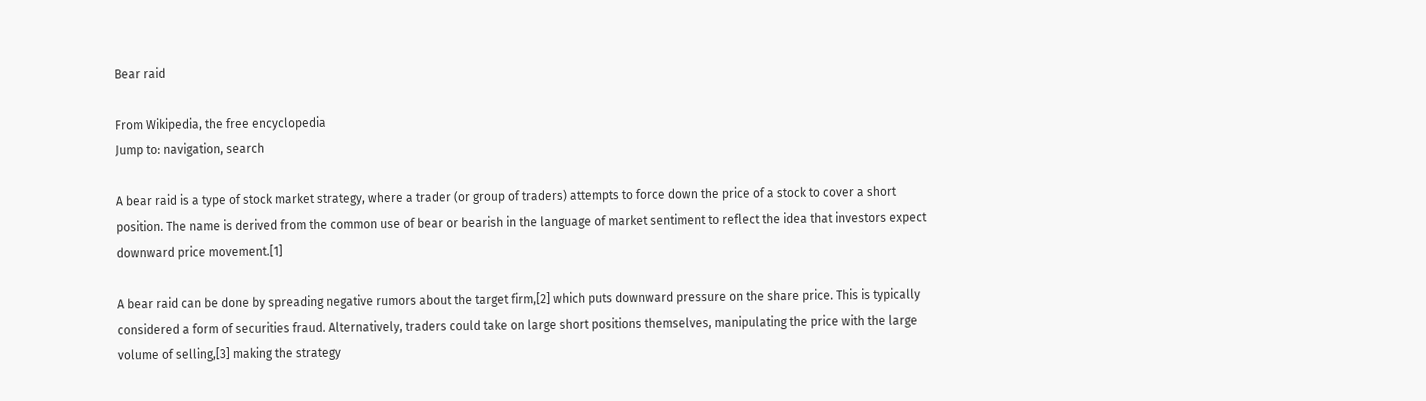Bear raid

From Wikipedia, the free encyclopedia
Jump to: navigation, search

A bear raid is a type of stock market strategy, where a trader (or group of traders) attempts to force down the price of a stock to cover a short position. The name is derived from the common use of bear or bearish in the language of market sentiment to reflect the idea that investors expect downward price movement.[1]

A bear raid can be done by spreading negative rumors about the target firm,[2] which puts downward pressure on the share price. This is typically considered a form of securities fraud. Alternatively, traders could take on large short positions themselves, manipulating the price with the large volume of selling,[3] making the strategy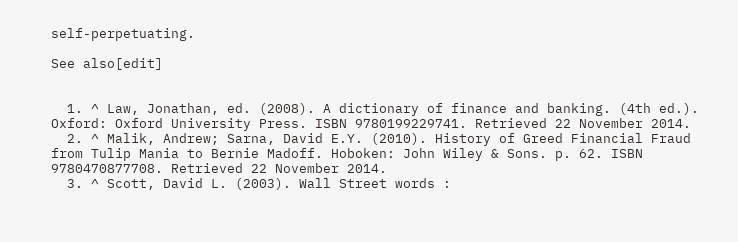self-perpetuating.

See also[edit]


  1. ^ Law, Jonathan, ed. (2008). A dictionary of finance and banking. (4th ed.). Oxford: Oxford University Press. ISBN 9780199229741. Retrieved 22 November 2014.
  2. ^ Malik, Andrew; Sarna, David E.Y. (2010). History of Greed Financial Fraud from Tulip Mania to Bernie Madoff. Hoboken: John Wiley & Sons. p. 62. ISBN 9780470877708. Retrieved 22 November 2014.
  3. ^ Scott, David L. (2003). Wall Street words :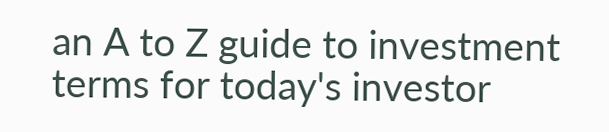an A to Z guide to investment terms for today's investor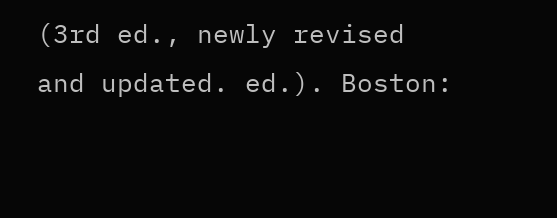(3rd ed., newly revised and updated. ed.). Boston: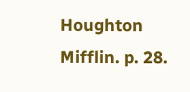Houghton Mifflin. p. 28.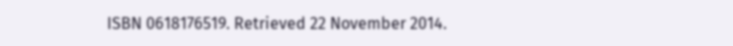ISBN 0618176519. Retrieved 22 November 2014.